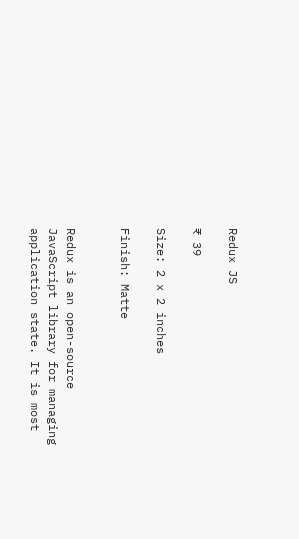Redux JS

₹ 39

Size: 2 x 2 inches

Finish: Matte


Redux is an open-source JavaScript library for managing application state. It is most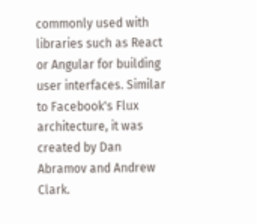commonly used with libraries such as React or Angular for building user interfaces. Similar to Facebook's Flux architecture, it was created by Dan Abramov and Andrew Clark.